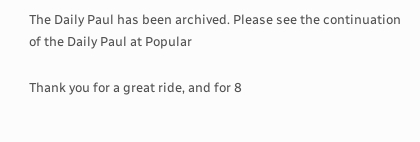The Daily Paul has been archived. Please see the continuation of the Daily Paul at Popular

Thank you for a great ride, and for 8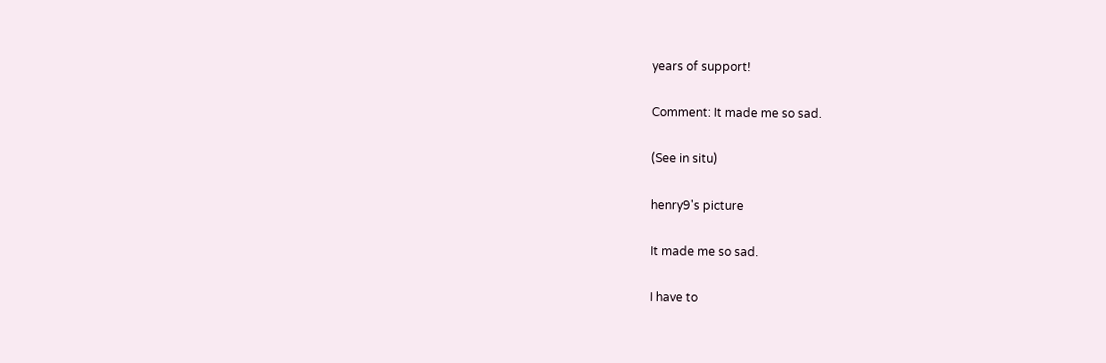years of support!

Comment: It made me so sad.

(See in situ)

henry9's picture

It made me so sad.

I have to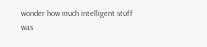wonder how much intelligent stuff was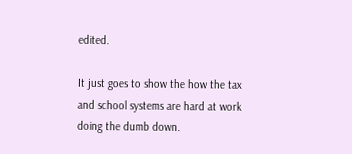edited.

It just goes to show the how the tax and school systems are hard at work doing the dumb down.